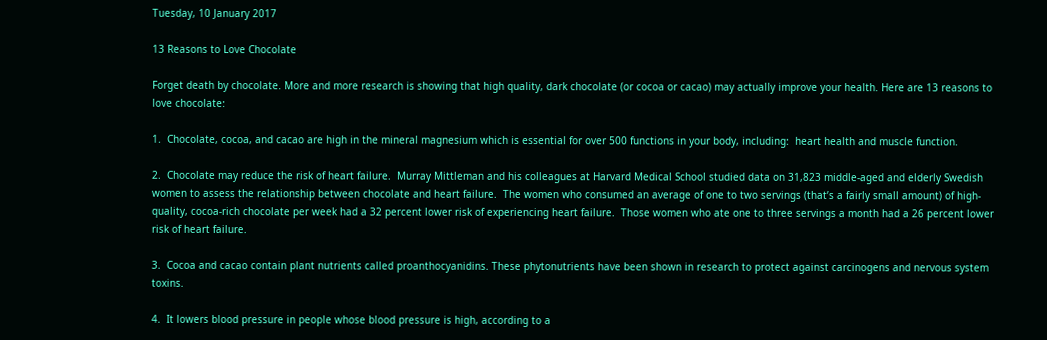Tuesday, 10 January 2017

13 Reasons to Love Chocolate

Forget death by chocolate. More and more research is showing that high quality, dark chocolate (or cocoa or cacao) may actually improve your health. Here are 13 reasons to love chocolate:

1.  Chocolate, cocoa, and cacao are high in the mineral magnesium which is essential for over 500 functions in your body, including:  heart health and muscle function.

2.  Chocolate may reduce the risk of heart failure.  Murray Mittleman and his colleagues at Harvard Medical School studied data on 31,823 middle-aged and elderly Swedish women to assess the relationship between chocolate and heart failure.  The women who consumed an average of one to two servings (that’s a fairly small amount) of high-quality, cocoa-rich chocolate per week had a 32 percent lower risk of experiencing heart failure.  Those women who ate one to three servings a month had a 26 percent lower risk of heart failure.

3.  Cocoa and cacao contain plant nutrients called proanthocyanidins. These phytonutrients have been shown in research to protect against carcinogens and nervous system toxins.

4.  It lowers blood pressure in people whose blood pressure is high, according to a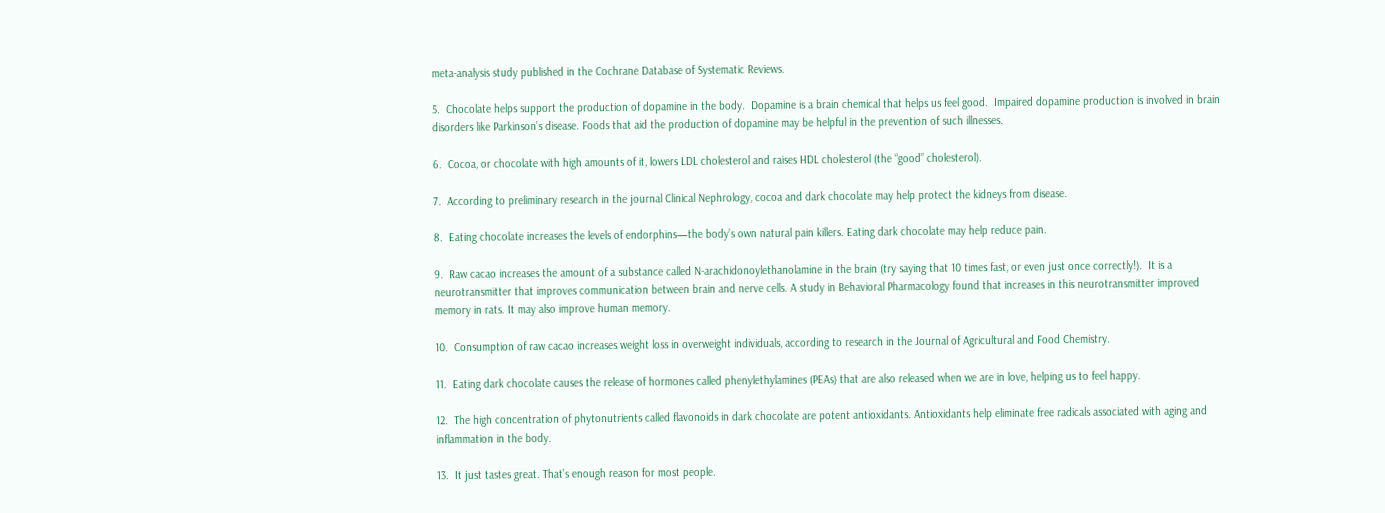meta-analysis study published in the Cochrane Database of Systematic Reviews.

5.  Chocolate helps support the production of dopamine in the body.  Dopamine is a brain chemical that helps us feel good.  Impaired dopamine production is involved in brain disorders like Parkinson’s disease. Foods that aid the production of dopamine may be helpful in the prevention of such illnesses.

6.  Cocoa, or chocolate with high amounts of it, lowers LDL cholesterol and raises HDL cholesterol (the “good” cholesterol).

7.  According to preliminary research in the journal Clinical Nephrology, cocoa and dark chocolate may help protect the kidneys from disease.

8.  Eating chocolate increases the levels of endorphins—the body’s own natural pain killers. Eating dark chocolate may help reduce pain.

9.  Raw cacao increases the amount of a substance called N-arachidonoylethanolamine in the brain (try saying that 10 times fast, or even just once correctly!).  It is a neurotransmitter that improves communication between brain and nerve cells. A study in Behavioral Pharmacology found that increases in this neurotransmitter improved memory in rats. It may also improve human memory.

10.  Consumption of raw cacao increases weight loss in overweight individuals, according to research in the Journal of Agricultural and Food Chemistry.

11.  Eating dark chocolate causes the release of hormones called phenylethylamines (PEAs) that are also released when we are in love, helping us to feel happy.

12.  The high concentration of phytonutrients called flavonoids in dark chocolate are potent antioxidants. Antioxidants help eliminate free radicals associated with aging and inflammation in the body.

13.  It just tastes great. That’s enough reason for most people.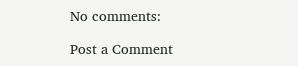No comments:

Post a Comment